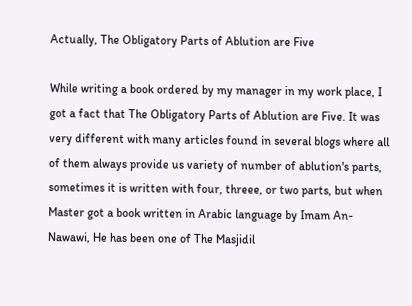Actually, The Obligatory Parts of Ablution are Five

While writing a book ordered by my manager in my work place, I got a fact that The Obligatory Parts of Ablution are Five. It was very different with many articles found in several blogs where all of them always provide us variety of number of ablution's parts, sometimes it is written with four, threee, or two parts, but when Master got a book written in Arabic language by Imam An-Nawawi, He has been one of The Masjidil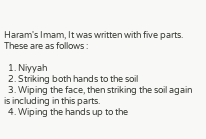Haram's Imam, It was written with five parts. These are as follows :

  1. Niyyah
  2. Striking both hands to the soil
  3. Wiping the face, then striking the soil again is including in this parts.
  4. Wiping the hands up to the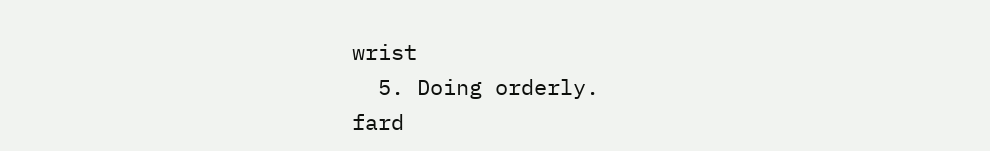wrist
  5. Doing orderly.
fard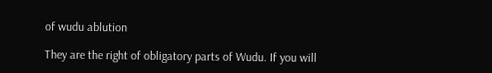of wudu ablution

They are the right of obligatory parts of Wudu. If you will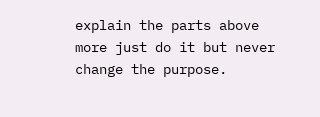explain the parts above more just do it but never change the purpose.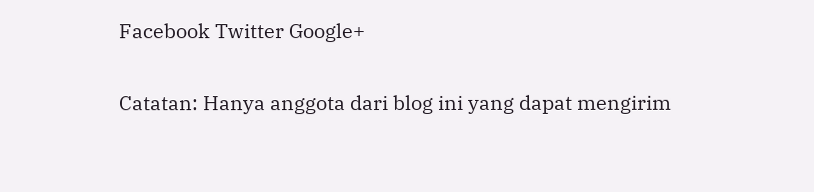Facebook Twitter Google+

Catatan: Hanya anggota dari blog ini yang dapat mengirim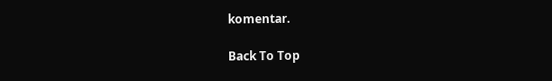komentar.

Back To Top